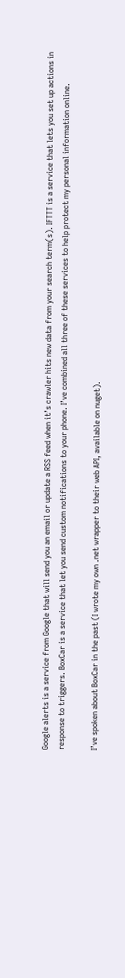Google alerts is a service from Google that will send you an email or update a RSS feed when it’s crawler hits new data from your search term(s). IFTTT is a service that lets you set up actions in response to triggers. BoxCar is a service that let you send custom notifications to your phone. I’ve combined all three of these services to help protect my personal information online.

I’ve spoken about BoxCar in the past (I wrote my own .net wrapper to their web API, available on nuget).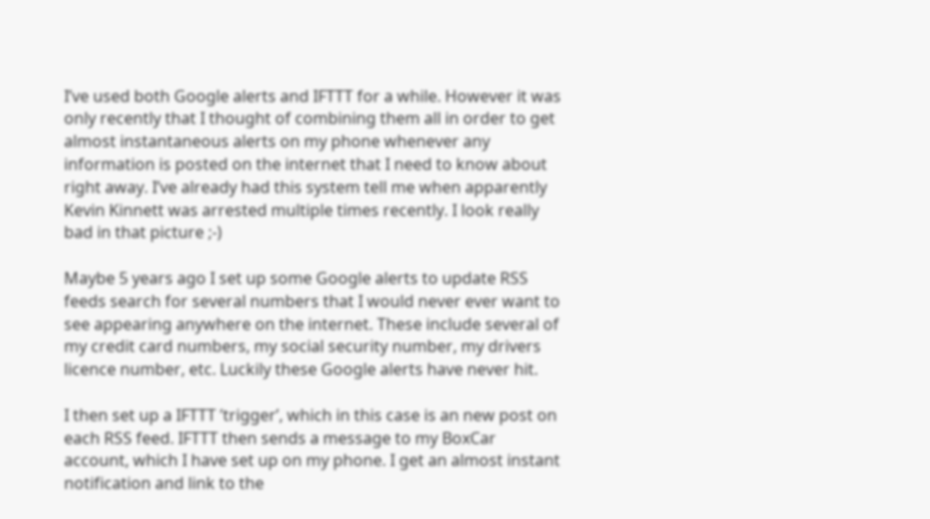I’ve used both Google alerts and IFTTT for a while. However it was only recently that I thought of combining them all in order to get almost instantaneous alerts on my phone whenever any information is posted on the internet that I need to know about right away. I’ve already had this system tell me when apparently Kevin Kinnett was arrested multiple times recently. I look really bad in that picture ;-)

Maybe 5 years ago I set up some Google alerts to update RSS feeds search for several numbers that I would never ever want to see appearing anywhere on the internet. These include several of my credit card numbers, my social security number, my drivers licence number, etc. Luckily these Google alerts have never hit.

I then set up a IFTTT ’trigger’, which in this case is an new post on each RSS feed. IFTTT then sends a message to my BoxCar account, which I have set up on my phone. I get an almost instant notification and link to the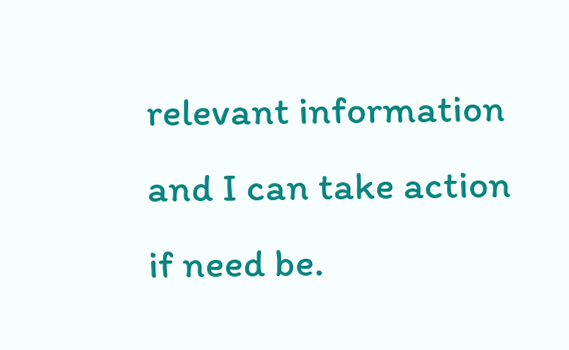relevant information and I can take action if need be.